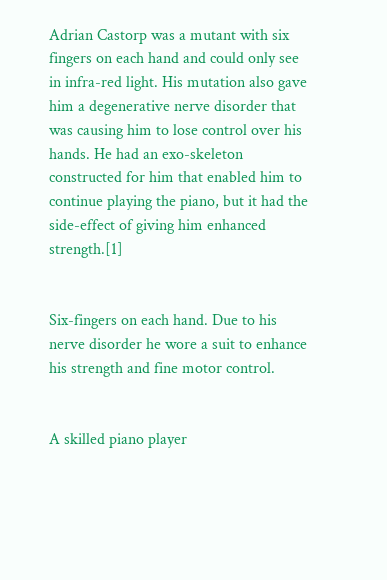Adrian Castorp was a mutant with six fingers on each hand and could only see in infra-red light. His mutation also gave him a degenerative nerve disorder that was causing him to lose control over his hands. He had an exo-skeleton constructed for him that enabled him to continue playing the piano, but it had the side-effect of giving him enhanced strength.[1]


Six-fingers on each hand. Due to his nerve disorder he wore a suit to enhance his strength and fine motor control.


A skilled piano player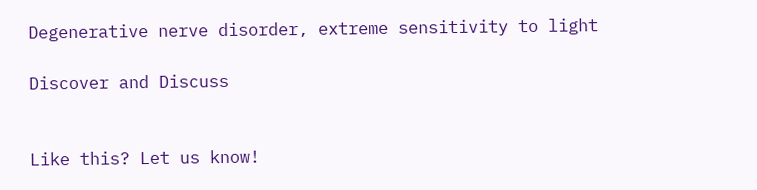Degenerative nerve disorder, extreme sensitivity to light

Discover and Discuss


Like this? Let us know!